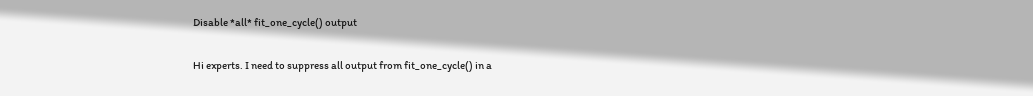Disable *all* fit_one_cycle() output

Hi experts. I need to suppress all output from fit_one_cycle() in a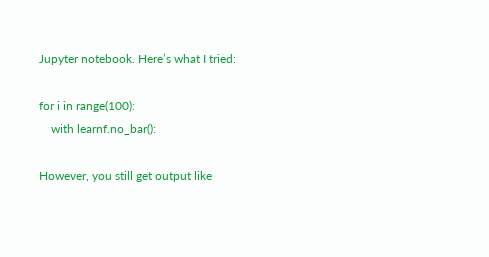Jupyter notebook. Here’s what I tried:

for i in range(100):
    with learnf.no_bar():

However, you still get output like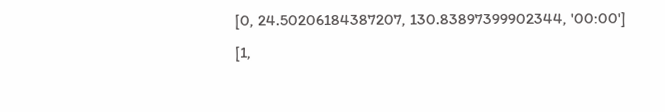[0, 24.50206184387207, 130.83897399902344, '00:00']
[1,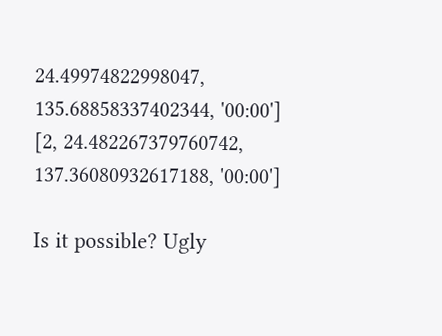24.49974822998047, 135.68858337402344, '00:00']
[2, 24.482267379760742, 137.36080932617188, '00:00']

Is it possible? Ugly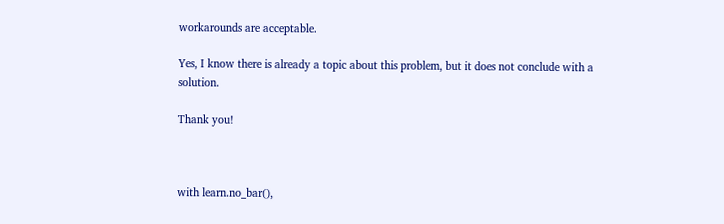workarounds are acceptable.

Yes, I know there is already a topic about this problem, but it does not conclude with a solution.

Thank you!



with learn.no_bar(),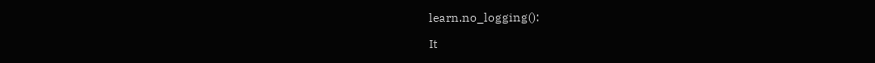learn.no_logging():

It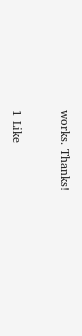works. Thanks!

1 Like